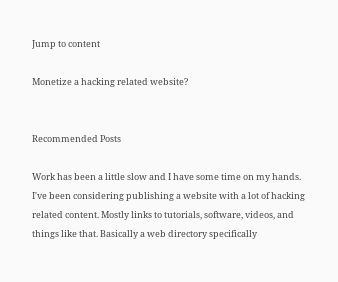Jump to content

Monetize a hacking related website?


Recommended Posts

Work has been a little slow and I have some time on my hands. I've been considering publishing a website with a lot of hacking related content. Mostly links to tutorials, software, videos, and things like that. Basically a web directory specifically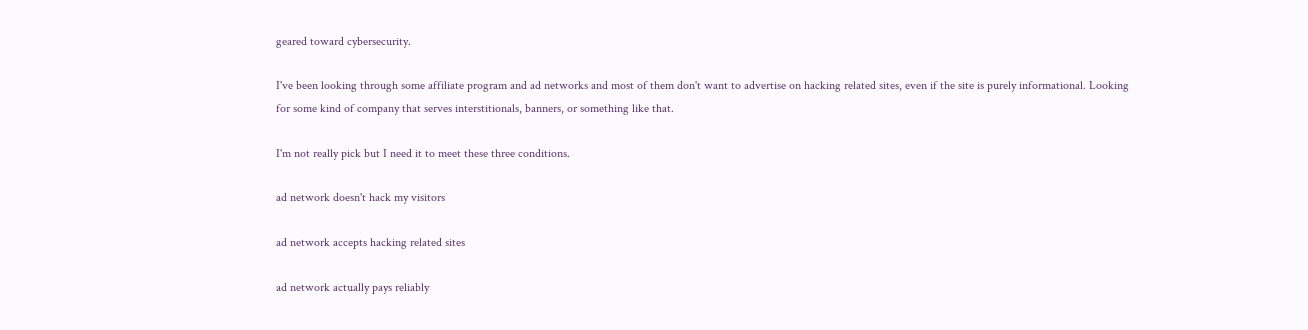geared toward cybersecurity.

I've been looking through some affiliate program and ad networks and most of them don't want to advertise on hacking related sites, even if the site is purely informational. Looking for some kind of company that serves interstitionals, banners, or something like that.

I'm not really pick but I need it to meet these three conditions.

ad network doesn't hack my visitors

ad network accepts hacking related sites

ad network actually pays reliably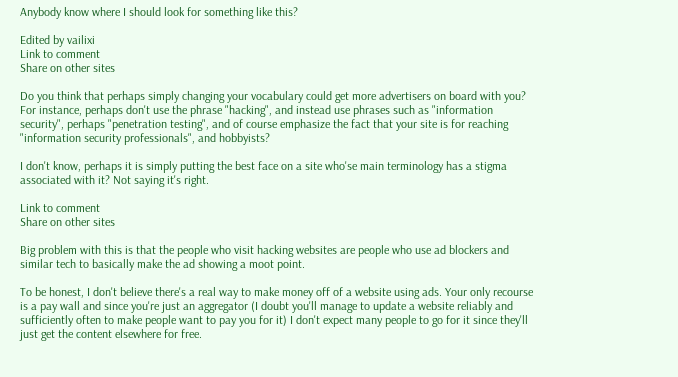Anybody know where I should look for something like this?

Edited by vailixi
Link to comment
Share on other sites

Do you think that perhaps simply changing your vocabulary could get more advertisers on board with you? For instance, perhaps don't use the phrase "hacking", and instead use phrases such as "information security", perhaps "penetration testing", and of course emphasize the fact that your site is for reaching "information security professionals", and hobbyists?

I don't know, perhaps it is simply putting the best face on a site who'se main terminology has a stigma associated with it? Not saying it's right.

Link to comment
Share on other sites

Big problem with this is that the people who visit hacking websites are people who use ad blockers and similar tech to basically make the ad showing a moot point.

To be honest, I don't believe there's a real way to make money off of a website using ads. Your only recourse is a pay wall and since you're just an aggregator (I doubt you'll manage to update a website reliably and sufficiently often to make people want to pay you for it) I don't expect many people to go for it since they'll just get the content elsewhere for free.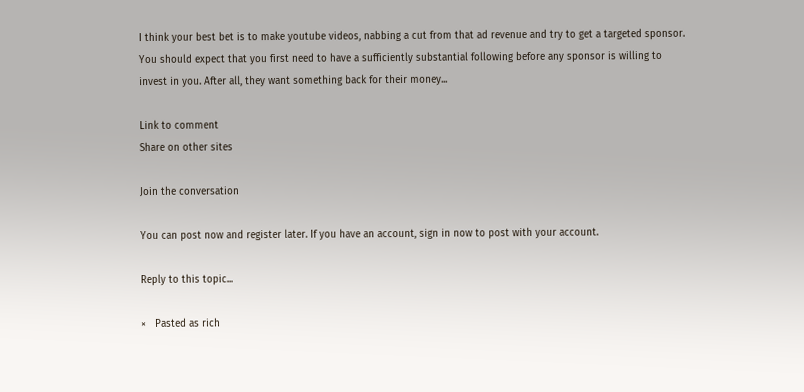I think your best bet is to make youtube videos, nabbing a cut from that ad revenue and try to get a targeted sponsor. You should expect that you first need to have a sufficiently substantial following before any sponsor is willing to invest in you. After all, they want something back for their money...

Link to comment
Share on other sites

Join the conversation

You can post now and register later. If you have an account, sign in now to post with your account.

Reply to this topic...

×   Pasted as rich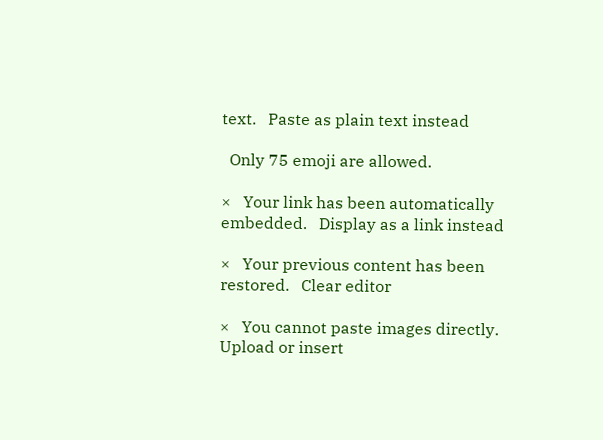text.   Paste as plain text instead

  Only 75 emoji are allowed.

×   Your link has been automatically embedded.   Display as a link instead

×   Your previous content has been restored.   Clear editor

×   You cannot paste images directly. Upload or insert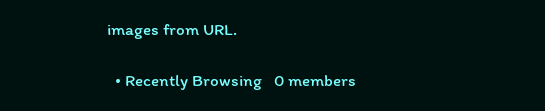images from URL.

  • Recently Browsing   0 members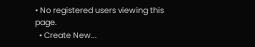• No registered users viewing this page.
  • Create New...